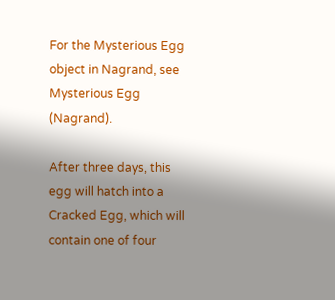For the Mysterious Egg object in Nagrand, see Mysterious Egg (Nagrand).

After three days, this egg will hatch into a Cracked Egg, which will contain one of four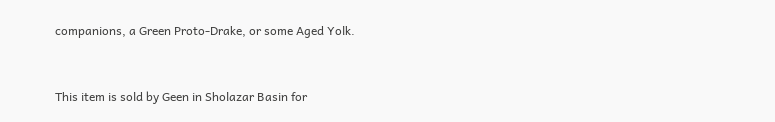companions, a Green Proto-Drake, or some Aged Yolk.


This item is sold by Geen in Sholazar Basin for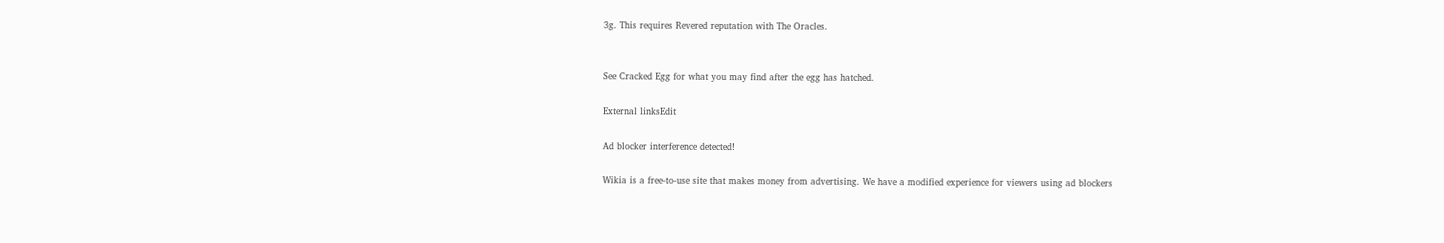3g. This requires Revered reputation with The Oracles.


See Cracked Egg for what you may find after the egg has hatched.

External linksEdit

Ad blocker interference detected!

Wikia is a free-to-use site that makes money from advertising. We have a modified experience for viewers using ad blockers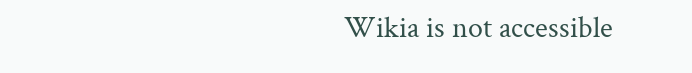Wikia is not accessible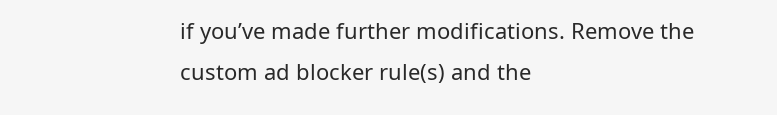if you’ve made further modifications. Remove the custom ad blocker rule(s) and the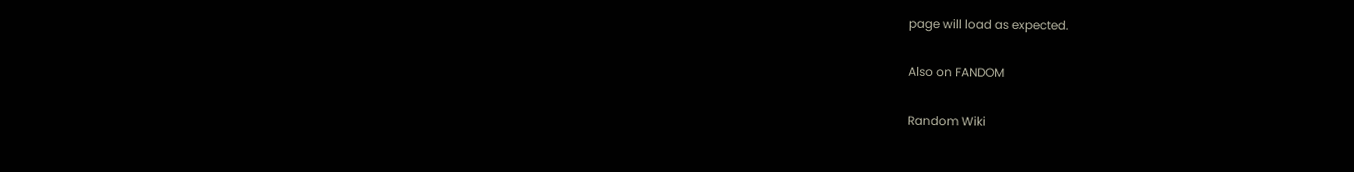page will load as expected.

Also on FANDOM

Random Wiki